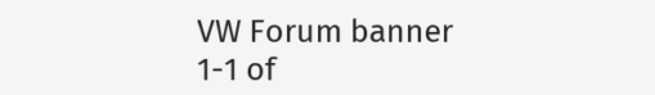VW Forum banner
1-1 of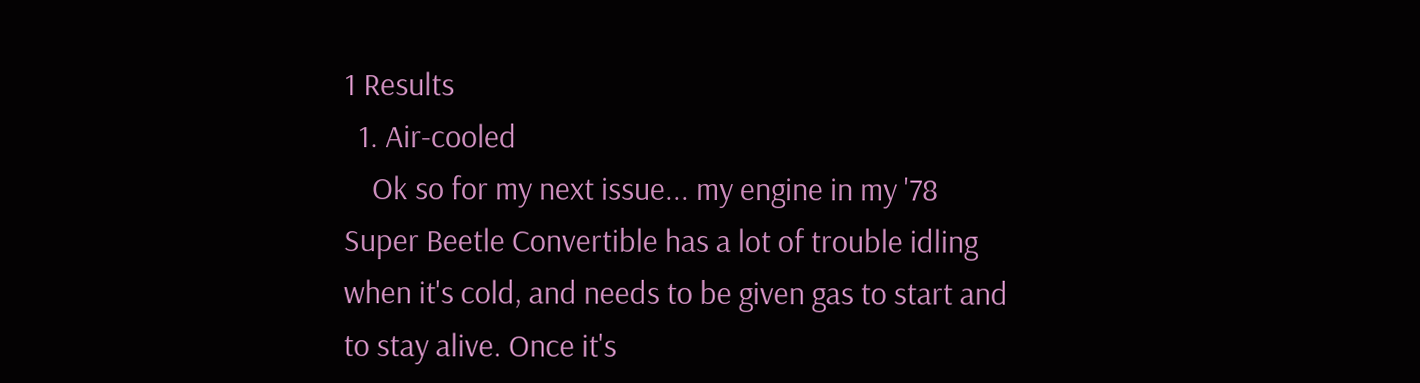1 Results
  1. Air-cooled
    Ok so for my next issue... my engine in my '78 Super Beetle Convertible has a lot of trouble idling when it's cold, and needs to be given gas to start and to stay alive. Once it's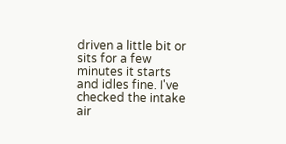driven a little bit or sits for a few minutes it starts and idles fine. I've checked the intake air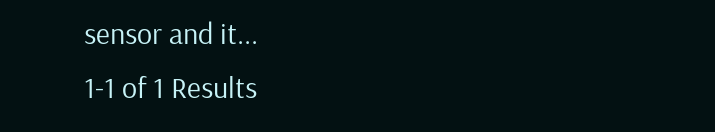sensor and it...
1-1 of 1 Results